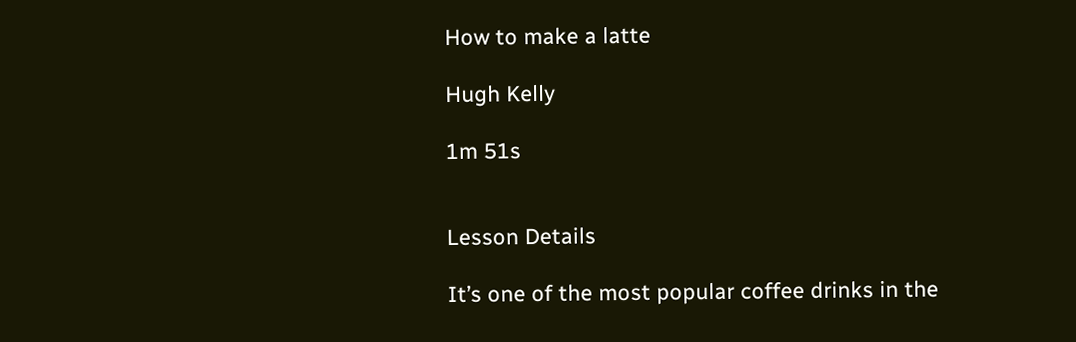How to make a latte

Hugh Kelly

1m 51s


Lesson Details

It’s one of the most popular coffee drinks in the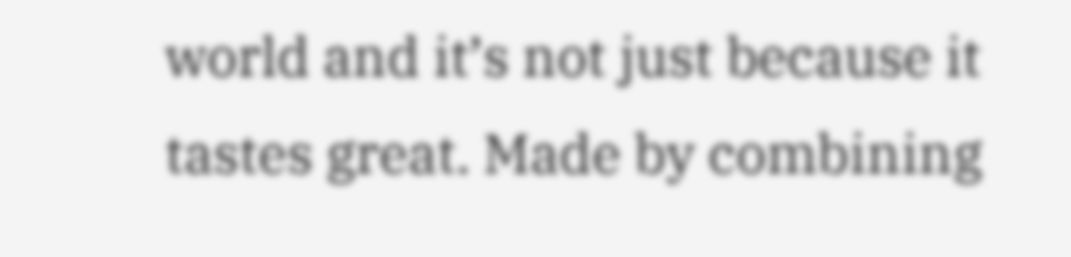world and it’s not just because it tastes great. Made by combining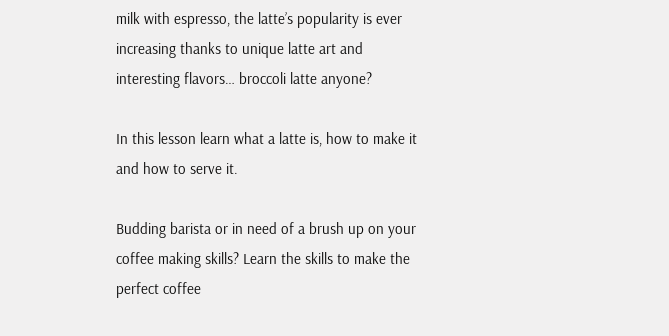milk with espresso, the latte’s popularity is ever increasing thanks to unique latte art and interesting flavors… broccoli latte anyone?

In this lesson learn what a latte is, how to make it and how to serve it.

Budding barista or in need of a brush up on your coffee making skills? Learn the skills to make the perfect coffee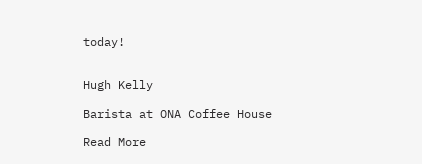today!


Hugh Kelly

Barista at ONA Coffee House

Read More